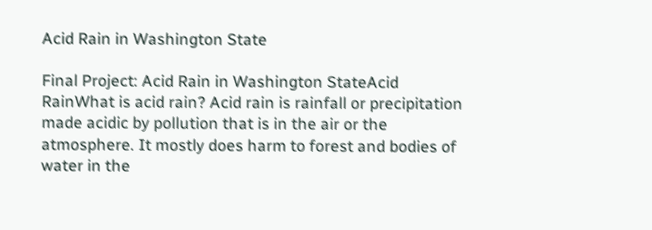Acid Rain in Washington State

Final Project: Acid Rain in Washington StateAcid RainWhat is acid rain? Acid rain is rainfall or precipitation made acidic by pollution that is in the air or the atmosphere. It mostly does harm to forest and bodies of water in the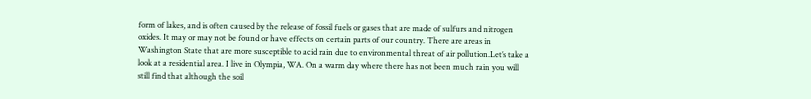form of lakes, and is often caused by the release of fossil fuels or gases that are made of sulfurs and nitrogen oxides. It may or may not be found or have effects on certain parts of our country. There are areas in Washington State that are more susceptible to acid rain due to environmental threat of air pollution.Let’s take a look at a residential area. I live in Olympia, WA. On a warm day where there has not been much rain you will still find that although the soil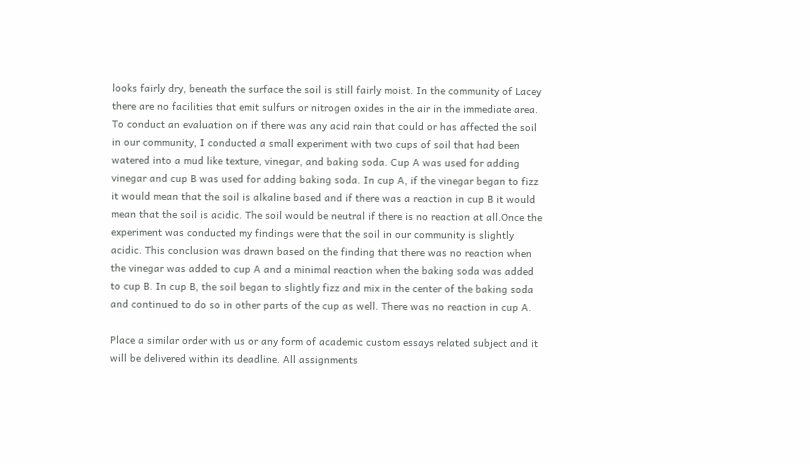looks fairly dry, beneath the surface the soil is still fairly moist. In the community of Lacey there are no facilities that emit sulfurs or nitrogen oxides in the air in the immediate area. To conduct an evaluation on if there was any acid rain that could or has affected the soil in our community, I conducted a small experiment with two cups of soil that had been watered into a mud like texture, vinegar, and baking soda. Cup A was used for adding vinegar and cup B was used for adding baking soda. In cup A, if the vinegar began to fizz it would mean that the soil is alkaline based and if there was a reaction in cup B it would mean that the soil is acidic. The soil would be neutral if there is no reaction at all.Once the experiment was conducted my findings were that the soil in our community is slightly acidic. This conclusion was drawn based on the finding that there was no reaction when the vinegar was added to cup A and a minimal reaction when the baking soda was added to cup B. In cup B, the soil began to slightly fizz and mix in the center of the baking soda and continued to do so in other parts of the cup as well. There was no reaction in cup A.

Place a similar order with us or any form of academic custom essays related subject and it will be delivered within its deadline. All assignments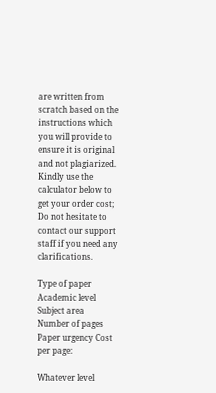are written from scratch based on the instructions which you will provide to ensure it is original and not plagiarized. Kindly use the calculator below to get your order cost; Do not hesitate to contact our support staff if you need any clarifications.

Type of paper Academic level Subject area
Number of pages Paper urgency Cost per page:

Whatever level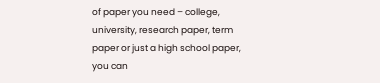of paper you need – college, university, research paper, term paper or just a high school paper, you can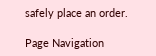safely place an order.

Page Navigation